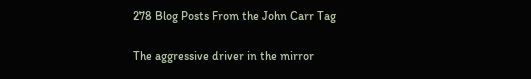278 Blog Posts From the John Carr Tag

The aggressive driver in the mirror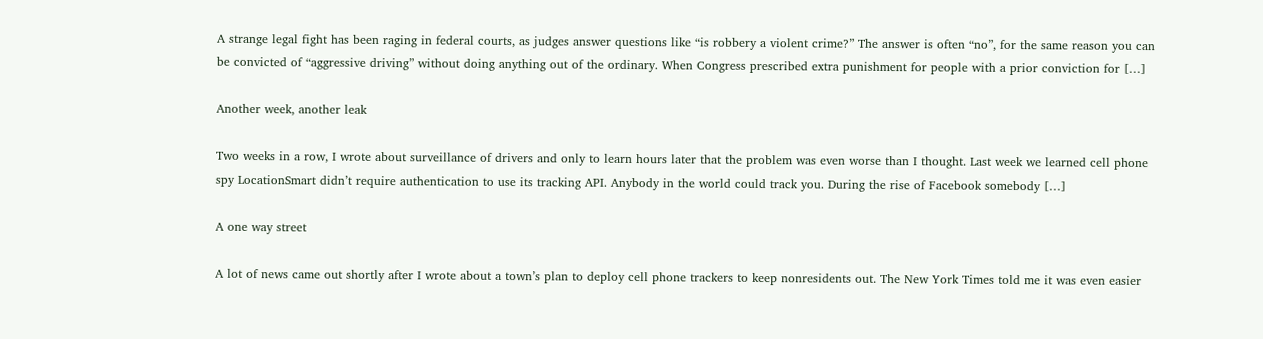A strange legal fight has been raging in federal courts, as judges answer questions like “is robbery a violent crime?” The answer is often “no”, for the same reason you can be convicted of “aggressive driving” without doing anything out of the ordinary. When Congress prescribed extra punishment for people with a prior conviction for […]

Another week, another leak

Two weeks in a row, I wrote about surveillance of drivers and only to learn hours later that the problem was even worse than I thought. Last week we learned cell phone spy LocationSmart didn’t require authentication to use its tracking API. Anybody in the world could track you. During the rise of Facebook somebody […]

A one way street

A lot of news came out shortly after I wrote about a town’s plan to deploy cell phone trackers to keep nonresidents out. The New York Times told me it was even easier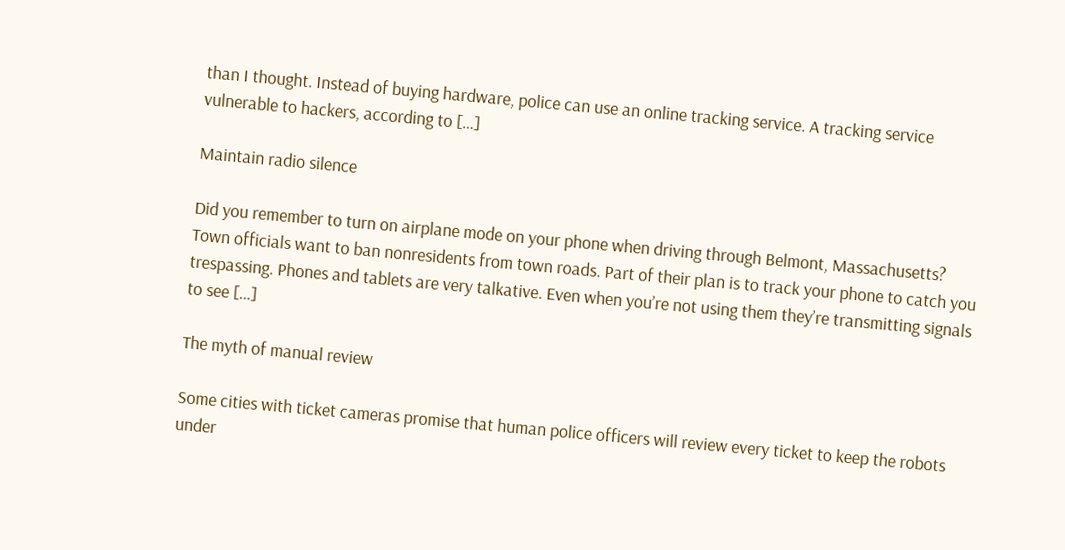than I thought. Instead of buying hardware, police can use an online tracking service. A tracking service vulnerable to hackers, according to […]

Maintain radio silence

Did you remember to turn on airplane mode on your phone when driving through Belmont, Massachusetts? Town officials want to ban nonresidents from town roads. Part of their plan is to track your phone to catch you trespassing. Phones and tablets are very talkative. Even when you’re not using them they’re transmitting signals to see […]

The myth of manual review

Some cities with ticket cameras promise that human police officers will review every ticket to keep the robots under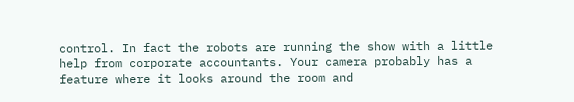control. In fact the robots are running the show with a little help from corporate accountants. Your camera probably has a feature where it looks around the room and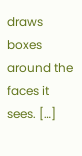draws boxes around the faces it sees. […]